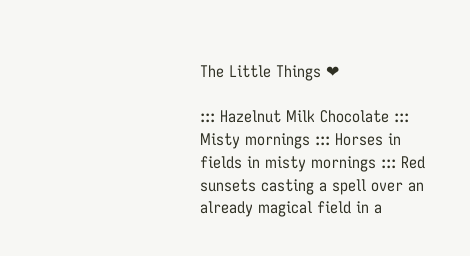The Little Things ❤

::: Hazelnut Milk Chocolate ::: Misty mornings ::: Horses in fields in misty mornings ::: Red sunsets casting a spell over an already magical field in a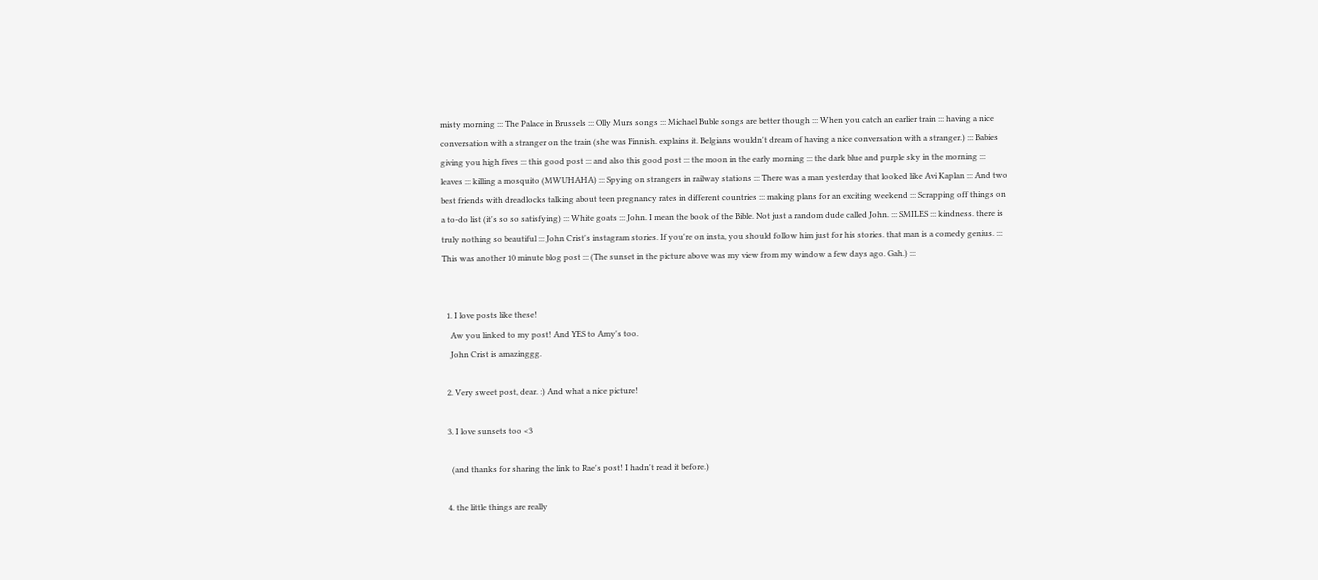misty morning ::: The Palace in Brussels ::: Olly Murs songs ::: Michael Buble songs are better though ::: When you catch an earlier train ::: having a nice conversation with a stranger on the train (she was Finnish. explains it. Belgians wouldn't dream of having a nice conversation with a stranger.) ::: Babies giving you high fives ::: this good post ::: and also this good post ::: the moon in the early morning ::: the dark blue and purple sky in the morning ::: leaves ::: killing a mosquito (MWUHAHA) ::: Spying on strangers in railway stations ::: There was a man yesterday that looked like Avi Kaplan ::: And two best friends with dreadlocks talking about teen pregnancy rates in different countries ::: making plans for an exciting weekend ::: Scrapping off things on a to-do list (it's so so satisfying) ::: White goats ::: John. I mean the book of the Bible. Not just a random dude called John. ::: SMILES ::: kindness. there is truly nothing so beautiful ::: John Crist's instagram stories. If you're on insta, you should follow him just for his stories. that man is a comedy genius. ::: This was another 10 minute blog post ::: (The sunset in the picture above was my view from my window a few days ago. Gah.) :::


  1. I love posts like these!
    Aw you linked to my post! And YES to Amy's too.
    John Crist is amazinggg.

  2. Very sweet post, dear. :) And what a nice picture!

  3. I love sunsets too <3

    (and thanks for sharing the link to Rae's post! I hadn't read it before.)

  4. the little things are really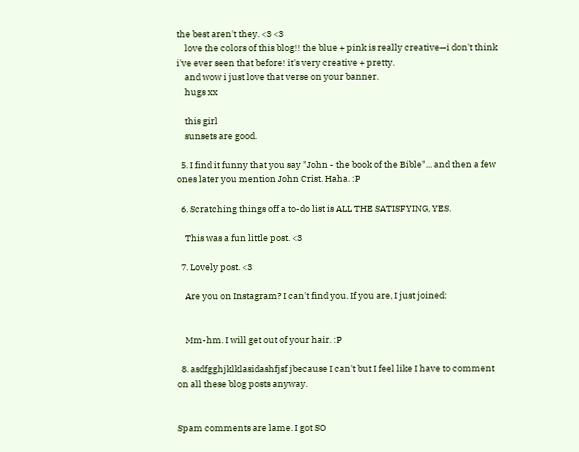the best aren't they. <3 <3
    love the colors of this blog!! the blue + pink is really creative—i don't think i've ever seen that before! it's very creative + pretty.
    and wow i just love that verse on your banner.
    hugs xx

    this girl
    sunsets are good.

  5. I find it funny that you say "John - the book of the Bible"... and then a few ones later you mention John Crist. Haha. :P

  6. Scratching things off a to-do list is ALL THE SATISFYING, YES.

    This was a fun little post. <3

  7. Lovely post. <3

    Are you on Instagram? I can't find you. If you are, I just joined:


    Mm-hm. I will get out of your hair. :P

  8. asdfgghjklklasidashfjsf jbecause I can't but I feel like I have to comment on all these blog posts anyway.


Spam comments are lame. I got SO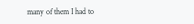many of them I had to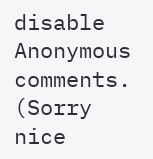disable Anonymous comments. (Sorry nice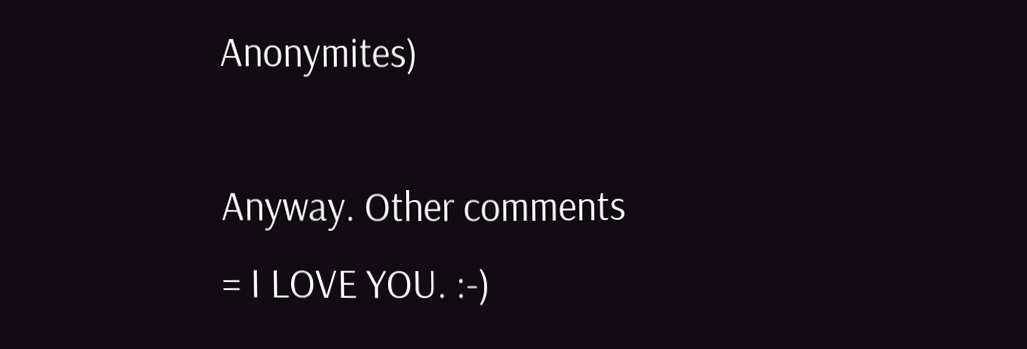Anonymites)

Anyway. Other comments = I LOVE YOU. :-)